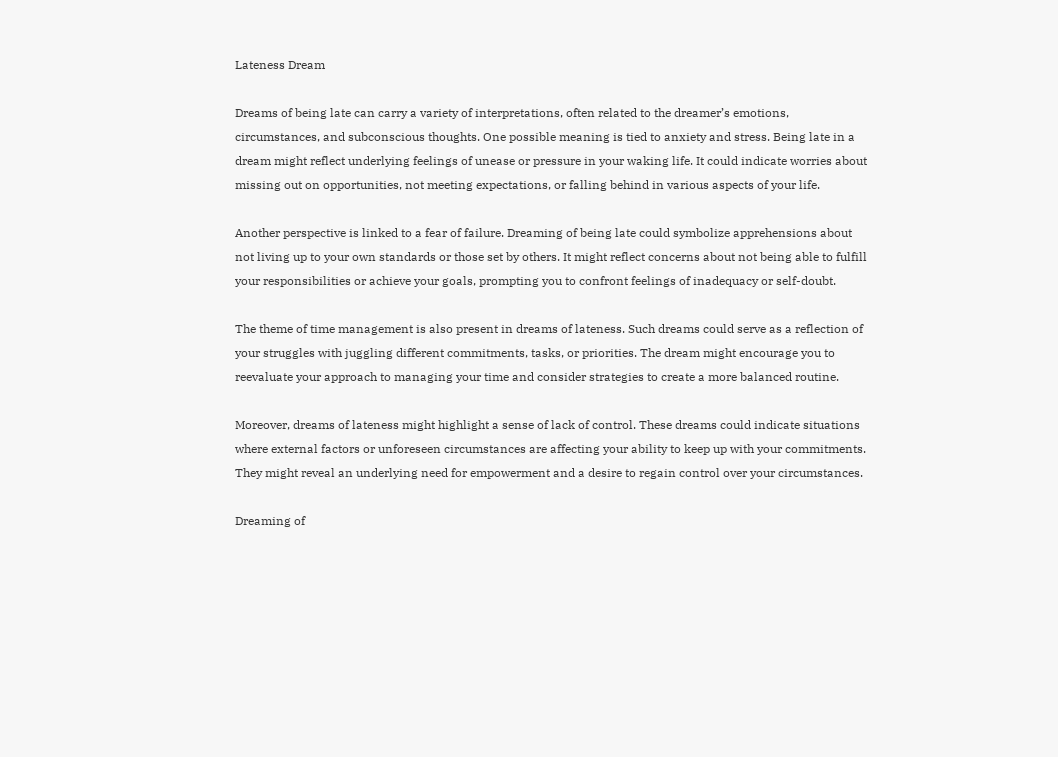Lateness Dream

Dreams of being late can carry a variety of interpretations, often related to the dreamer’s emotions, circumstances, and subconscious thoughts. One possible meaning is tied to anxiety and stress. Being late in a dream might reflect underlying feelings of unease or pressure in your waking life. It could indicate worries about missing out on opportunities, not meeting expectations, or falling behind in various aspects of your life.

Another perspective is linked to a fear of failure. Dreaming of being late could symbolize apprehensions about not living up to your own standards or those set by others. It might reflect concerns about not being able to fulfill your responsibilities or achieve your goals, prompting you to confront feelings of inadequacy or self-doubt.

The theme of time management is also present in dreams of lateness. Such dreams could serve as a reflection of your struggles with juggling different commitments, tasks, or priorities. The dream might encourage you to reevaluate your approach to managing your time and consider strategies to create a more balanced routine.

Moreover, dreams of lateness might highlight a sense of lack of control. These dreams could indicate situations where external factors or unforeseen circumstances are affecting your ability to keep up with your commitments. They might reveal an underlying need for empowerment and a desire to regain control over your circumstances.

Dreaming of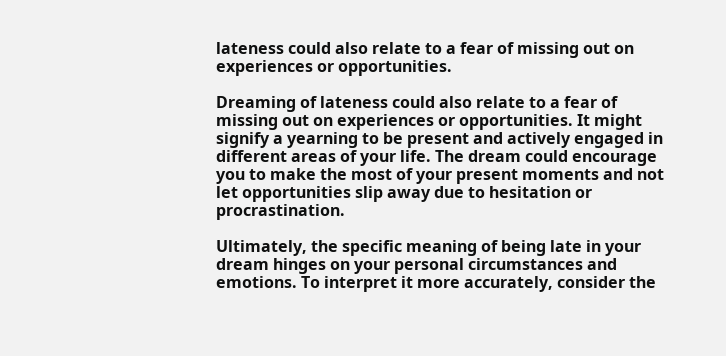lateness could also relate to a fear of missing out on experiences or opportunities.

Dreaming of lateness could also relate to a fear of missing out on experiences or opportunities. It might signify a yearning to be present and actively engaged in different areas of your life. The dream could encourage you to make the most of your present moments and not let opportunities slip away due to hesitation or procrastination.

Ultimately, the specific meaning of being late in your dream hinges on your personal circumstances and emotions. To interpret it more accurately, consider the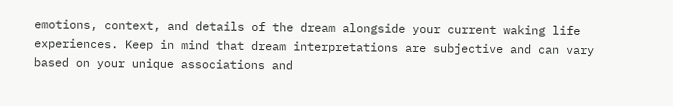emotions, context, and details of the dream alongside your current waking life experiences. Keep in mind that dream interpretations are subjective and can vary based on your unique associations and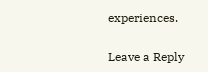experiences.


Leave a Reply